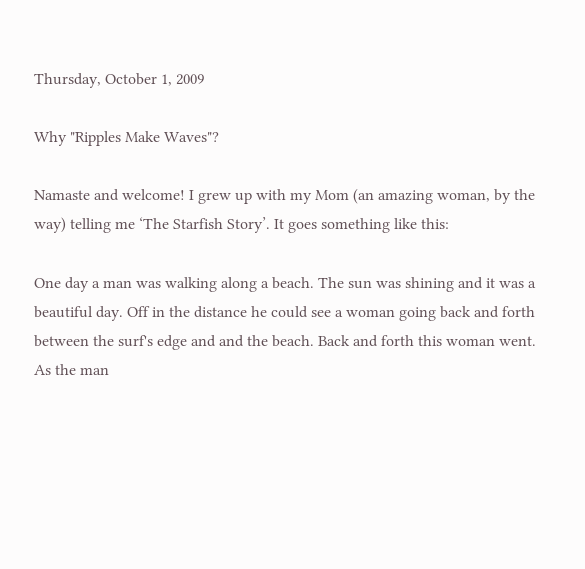Thursday, October 1, 2009

Why "Ripples Make Waves"?

Namaste and welcome! I grew up with my Mom (an amazing woman, by the way) telling me ‘The Starfish Story’. It goes something like this:

One day a man was walking along a beach. The sun was shining and it was a beautiful day. Off in the distance he could see a woman going back and forth between the surf's edge and and the beach. Back and forth this woman went. As the man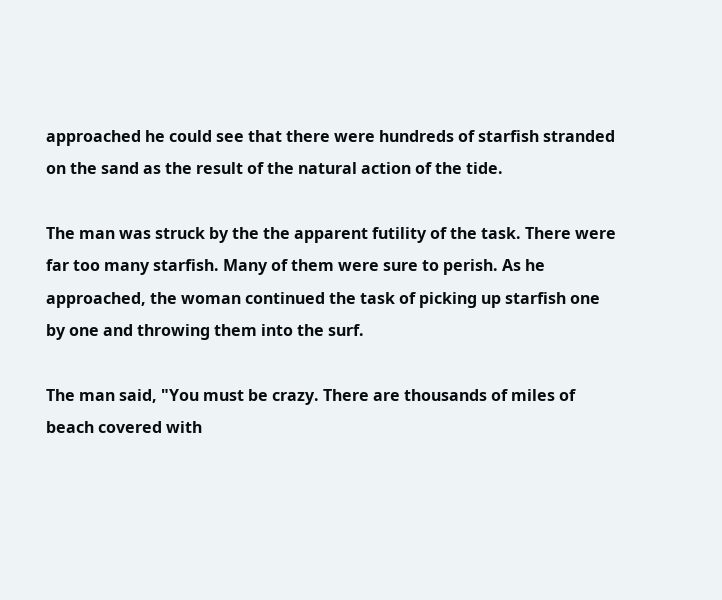approached he could see that there were hundreds of starfish stranded on the sand as the result of the natural action of the tide.

The man was struck by the the apparent futility of the task. There were far too many starfish. Many of them were sure to perish. As he approached, the woman continued the task of picking up starfish one by one and throwing them into the surf.

The man said, "You must be crazy. There are thousands of miles of beach covered with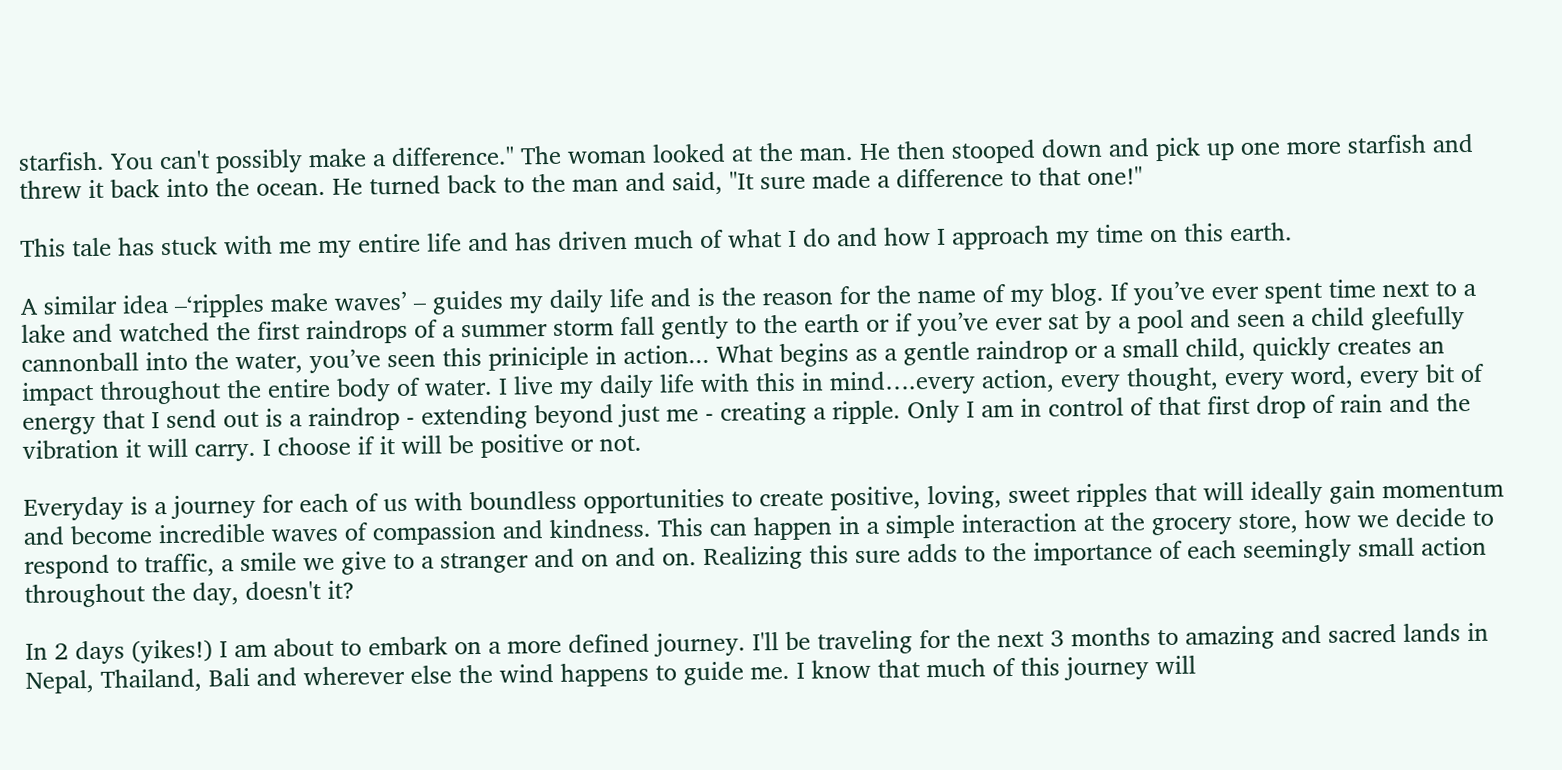starfish. You can't possibly make a difference." The woman looked at the man. He then stooped down and pick up one more starfish and threw it back into the ocean. He turned back to the man and said, "It sure made a difference to that one!"

This tale has stuck with me my entire life and has driven much of what I do and how I approach my time on this earth.

A similar idea –‘ripples make waves’ – guides my daily life and is the reason for the name of my blog. If you’ve ever spent time next to a lake and watched the first raindrops of a summer storm fall gently to the earth or if you’ve ever sat by a pool and seen a child gleefully cannonball into the water, you’ve seen this priniciple in action... What begins as a gentle raindrop or a small child, quickly creates an impact throughout the entire body of water. I live my daily life with this in mind….every action, every thought, every word, every bit of energy that I send out is a raindrop - extending beyond just me - creating a ripple. Only I am in control of that first drop of rain and the vibration it will carry. I choose if it will be positive or not.

Everyday is a journey for each of us with boundless opportunities to create positive, loving, sweet ripples that will ideally gain momentum and become incredible waves of compassion and kindness. This can happen in a simple interaction at the grocery store, how we decide to respond to traffic, a smile we give to a stranger and on and on. Realizing this sure adds to the importance of each seemingly small action throughout the day, doesn't it?

In 2 days (yikes!) I am about to embark on a more defined journey. I'll be traveling for the next 3 months to amazing and sacred lands in Nepal, Thailand, Bali and wherever else the wind happens to guide me. I know that much of this journey will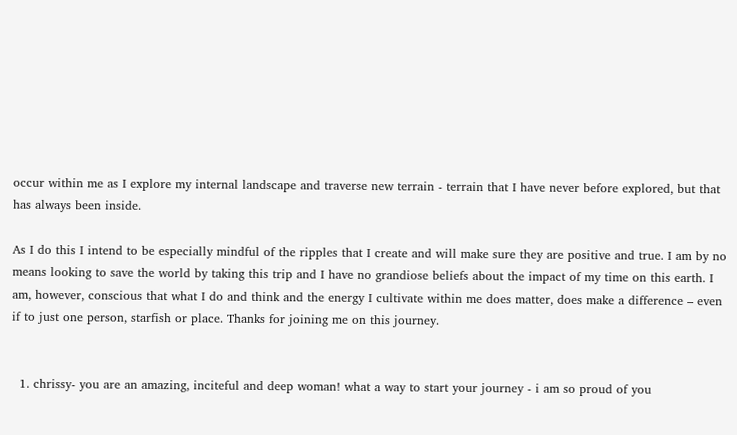occur within me as I explore my internal landscape and traverse new terrain - terrain that I have never before explored, but that has always been inside.

As I do this I intend to be especially mindful of the ripples that I create and will make sure they are positive and true. I am by no means looking to save the world by taking this trip and I have no grandiose beliefs about the impact of my time on this earth. I am, however, conscious that what I do and think and the energy I cultivate within me does matter, does make a difference – even if to just one person, starfish or place. Thanks for joining me on this journey.


  1. chrissy- you are an amazing, inciteful and deep woman! what a way to start your journey - i am so proud of you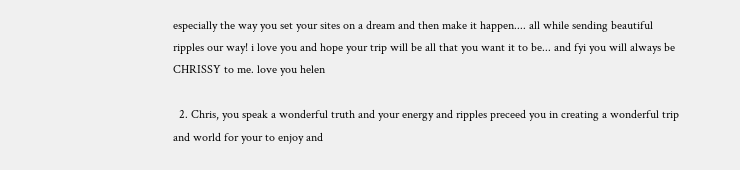especially the way you set your sites on a dream and then make it happen.... all while sending beautiful ripples our way! i love you and hope your trip will be all that you want it to be... and fyi you will always be CHRISSY to me. love you helen

  2. Chris, you speak a wonderful truth and your energy and ripples preceed you in creating a wonderful trip and world for your to enjoy and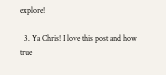explore!

  3. Ya Chris! I love this post and how true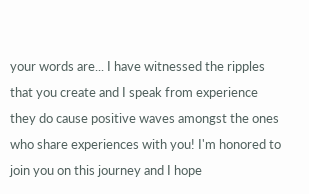your words are... I have witnessed the ripples that you create and I speak from experience they do cause positive waves amongst the ones who share experiences with you! I'm honored to join you on this journey and I hope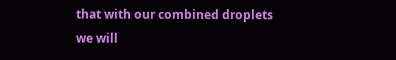that with our combined droplets we will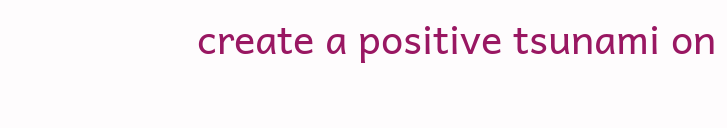create a positive tsunami on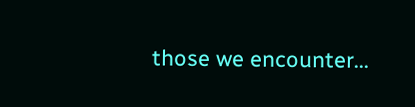those we encounter...